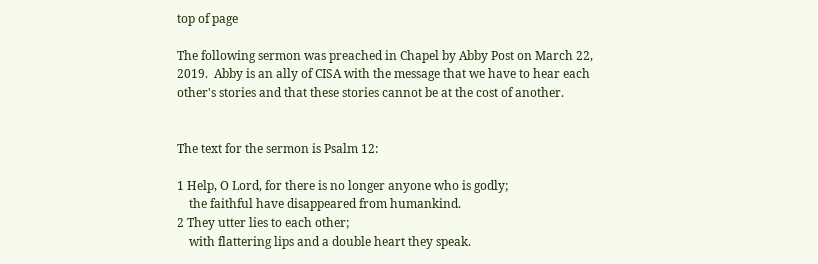top of page

The following sermon was preached in Chapel by Abby Post on March 22, 2019.  Abby is an ally of CISA with the message that we have to hear each other's stories and that these stories cannot be at the cost of another.


The text for the sermon is Psalm 12:

1 Help, O Lord, for there is no longer anyone who is godly;
    the faithful have disappeared from humankind.
2 They utter lies to each other;
    with flattering lips and a double heart they speak.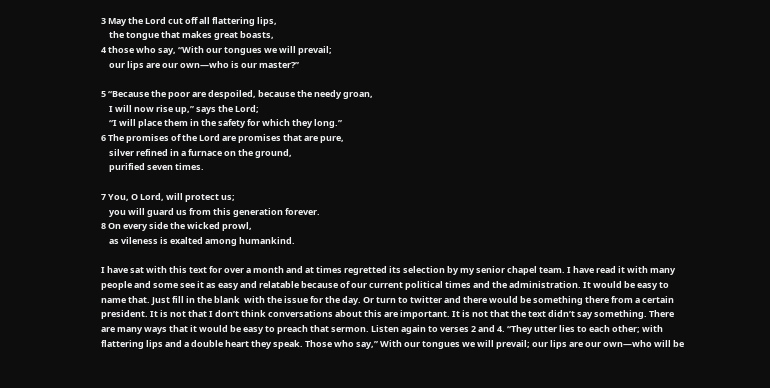3 May the Lord cut off all flattering lips,
    the tongue that makes great boasts,
4 those who say, “With our tongues we will prevail;
    our lips are our own—who is our master?”

5 “Because the poor are despoiled, because the needy groan,
    I will now rise up,” says the Lord;
    “I will place them in the safety for which they long.”
6 The promises of the Lord are promises that are pure,
    silver refined in a furnace on the ground,
    purified seven times.

7 You, O Lord, will protect us;
    you will guard us from this generation forever.
8 On every side the wicked prowl,
    as vileness is exalted among humankind.

I have sat with this text for over a month and at times regretted its selection by my senior chapel team. I have read it with many people and some see it as easy and relatable because of our current political times and the administration. It would be easy to name that. Just fill in the blank  with the issue for the day. Or turn to twitter and there would be something there from a certain president. It is not that I don’t think conversations about this are important. It is not that the text didn’t say something. There are many ways that it would be easy to preach that sermon. Listen again to verses 2 and 4. “They utter lies to each other; with flattering lips and a double heart they speak. Those who say,” With our tongues we will prevail; our lips are our own—who will be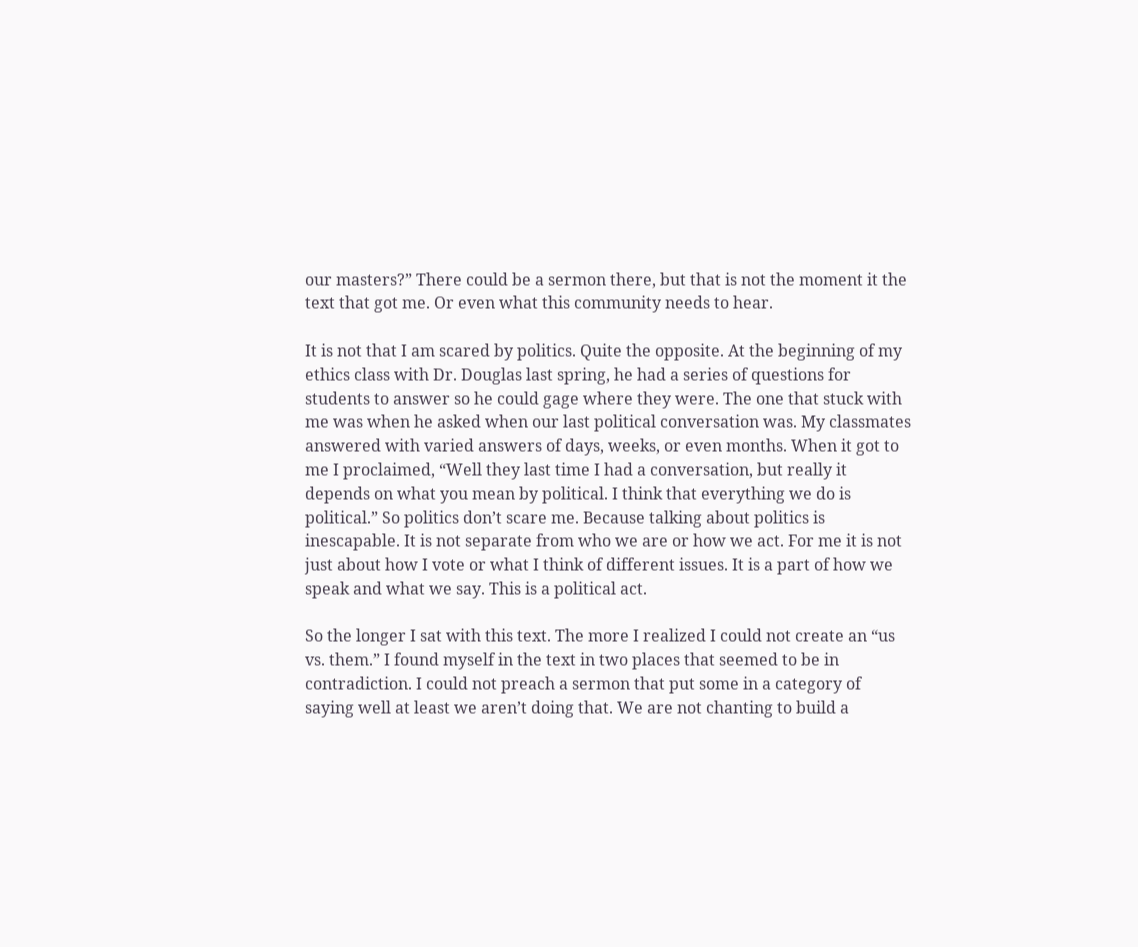our masters?” There could be a sermon there, but that is not the moment it the text that got me. Or even what this community needs to hear.

It is not that I am scared by politics. Quite the opposite. At the beginning of my ethics class with Dr. Douglas last spring, he had a series of questions for students to answer so he could gage where they were. The one that stuck with me was when he asked when our last political conversation was. My classmates answered with varied answers of days, weeks, or even months. When it got to me I proclaimed, “Well they last time I had a conversation, but really it depends on what you mean by political. I think that everything we do is political.” So politics don’t scare me. Because talking about politics is inescapable. It is not separate from who we are or how we act. For me it is not just about how I vote or what I think of different issues. It is a part of how we speak and what we say. This is a political act.

So the longer I sat with this text. The more I realized I could not create an “us vs. them.” I found myself in the text in two places that seemed to be in contradiction. I could not preach a sermon that put some in a category of saying well at least we aren’t doing that. We are not chanting to build a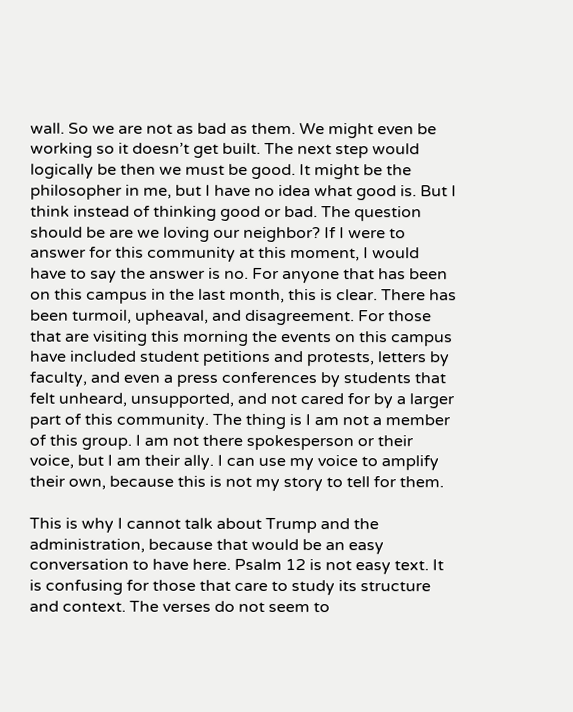wall. So we are not as bad as them. We might even be working so it doesn’t get built. The next step would logically be then we must be good. It might be the philosopher in me, but I have no idea what good is. But I think instead of thinking good or bad. The question should be are we loving our neighbor? If I were to answer for this community at this moment, I would have to say the answer is no. For anyone that has been on this campus in the last month, this is clear. There has been turmoil, upheaval, and disagreement. For those that are visiting this morning the events on this campus have included student petitions and protests, letters by faculty, and even a press conferences by students that felt unheard, unsupported, and not cared for by a larger part of this community. The thing is I am not a member of this group. I am not there spokesperson or their voice, but I am their ally. I can use my voice to amplify their own, because this is not my story to tell for them.

This is why I cannot talk about Trump and the administration, because that would be an easy conversation to have here. Psalm 12 is not easy text. It is confusing for those that care to study its structure and context. The verses do not seem to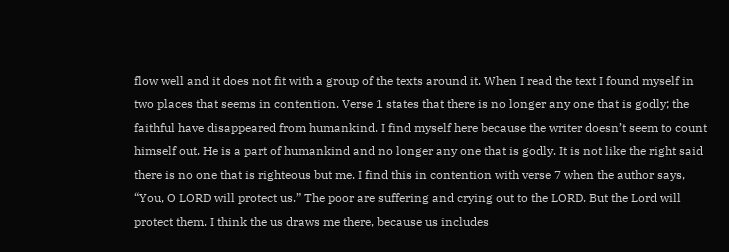flow well and it does not fit with a group of the texts around it. When I read the text I found myself in two places that seems in contention. Verse 1 states that there is no longer any one that is godly; the faithful have disappeared from humankind. I find myself here because the writer doesn’t seem to count himself out. He is a part of humankind and no longer any one that is godly. It is not like the right said there is no one that is righteous but me. I find this in contention with verse 7 when the author says, “You, O LORD will protect us.” The poor are suffering and crying out to the LORD. But the Lord will protect them. I think the us draws me there, because us includes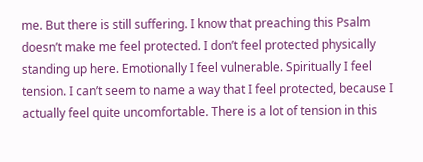me. But there is still suffering. I know that preaching this Psalm doesn’t make me feel protected. I don’t feel protected physically standing up here. Emotionally I feel vulnerable. Spiritually I feel tension. I can’t seem to name a way that I feel protected, because I actually feel quite uncomfortable. There is a lot of tension in this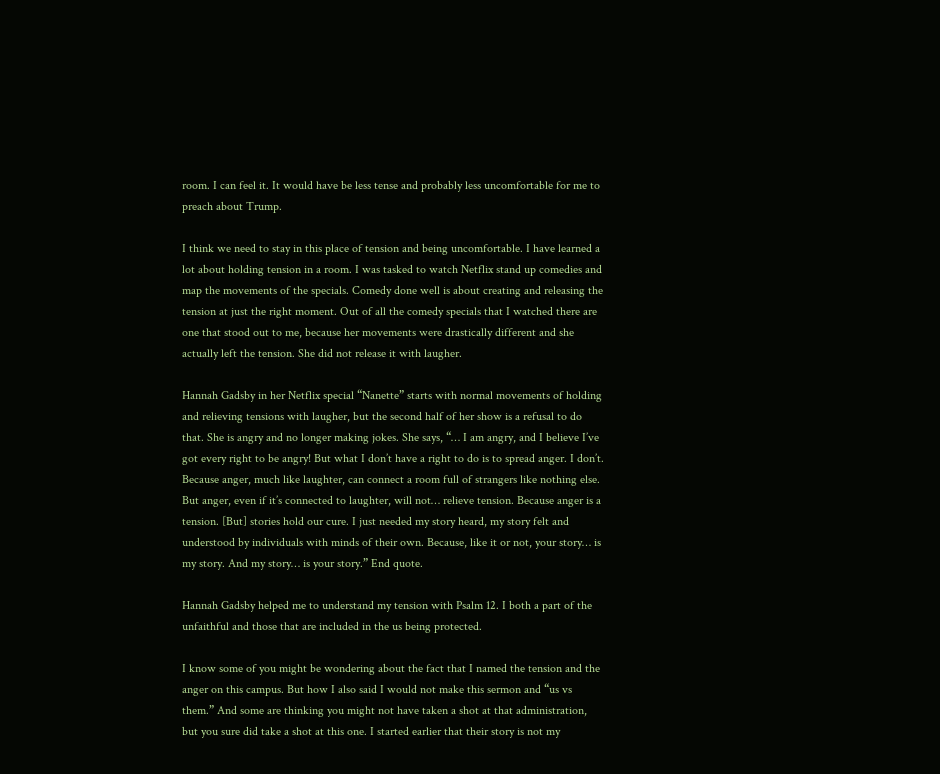room. I can feel it. It would have be less tense and probably less uncomfortable for me to preach about Trump.

I think we need to stay in this place of tension and being uncomfortable. I have learned a lot about holding tension in a room. I was tasked to watch Netflix stand up comedies and map the movements of the specials. Comedy done well is about creating and releasing the tension at just the right moment. Out of all the comedy specials that I watched there are one that stood out to me, because her movements were drastically different and she actually left the tension. She did not release it with laugher.

Hannah Gadsby in her Netflix special “Nanette” starts with normal movements of holding and relieving tensions with laugher, but the second half of her show is a refusal to do that. She is angry and no longer making jokes. She says, “… I am angry, and I believe I’ve got every right to be angry! But what I don’t have a right to do is to spread anger. I don’t. Because anger, much like laughter, can connect a room full of strangers like nothing else. But anger, even if it’s connected to laughter, will not… relieve tension. Because anger is a tension. [But] stories hold our cure. I just needed my story heard, my story felt and understood by individuals with minds of their own. Because, like it or not, your story… is my story. And my story… is your story.” End quote.

Hannah Gadsby helped me to understand my tension with Psalm 12. I both a part of the unfaithful and those that are included in the us being protected.

I know some of you might be wondering about the fact that I named the tension and the anger on this campus. But how I also said I would not make this sermon and “us vs them.” And some are thinking you might not have taken a shot at that administration, but you sure did take a shot at this one. I started earlier that their story is not my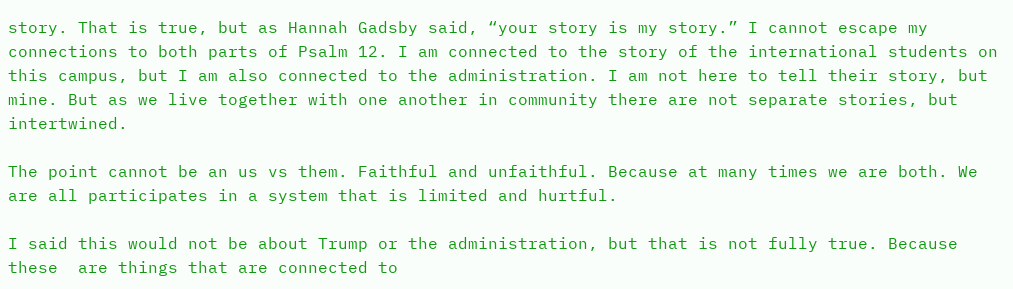story. That is true, but as Hannah Gadsby said, “your story is my story.” I cannot escape my connections to both parts of Psalm 12. I am connected to the story of the international students on this campus, but I am also connected to the administration. I am not here to tell their story, but mine. But as we live together with one another in community there are not separate stories, but intertwined.

The point cannot be an us vs them. Faithful and unfaithful. Because at many times we are both. We are all participates in a system that is limited and hurtful.

I said this would not be about Trump or the administration, but that is not fully true. Because these  are things that are connected to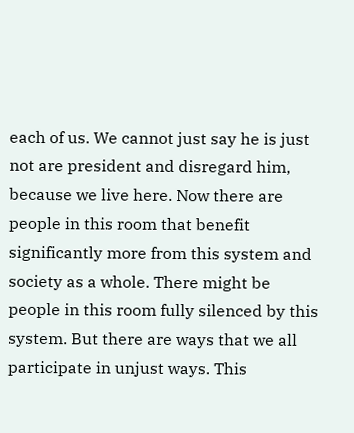each of us. We cannot just say he is just not are president and disregard him, because we live here. Now there are people in this room that benefit significantly more from this system and society as a whole. There might be people in this room fully silenced by this system. But there are ways that we all participate in unjust ways. This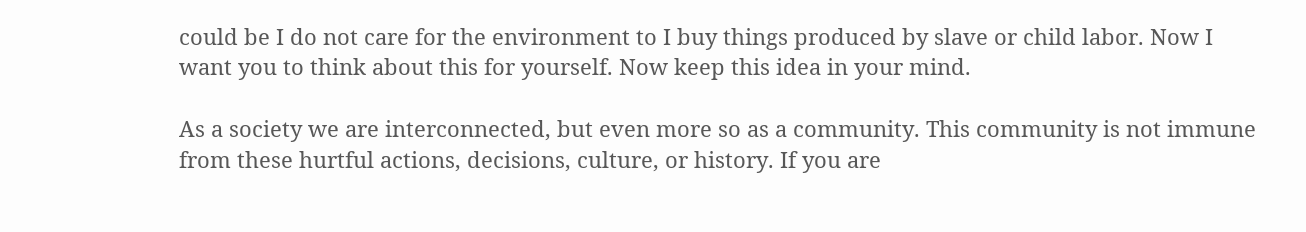could be I do not care for the environment to I buy things produced by slave or child labor. Now I want you to think about this for yourself. Now keep this idea in your mind.

As a society we are interconnected, but even more so as a community. This community is not immune from these hurtful actions, decisions, culture, or history. If you are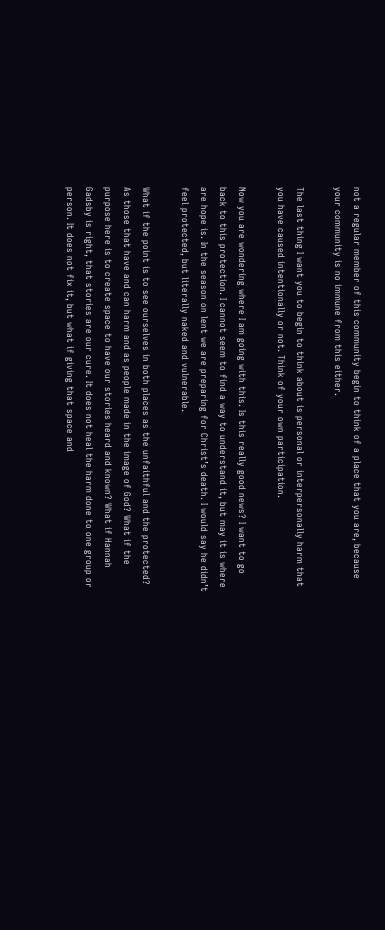not a regular member of this community begin to think of a place that you are, because your community is no immune from this either.

The last thing I want you to begin to think about is personal or interpersonally harm that you have caused intentionally or not. Think of your own participation.

Now you are wondering where I am going with this. Is this really good news? I want to go back to this protection. I cannot seem to find a way to understand it, but may it is where are hope is. In the season on lent we are preparing for Christ’s death. I would say he didn’t feel protected, but literally naked and vulnerable.

What if the point is to see ourselves in both places as the unfaithful and the protected? As those that have and can harm and as people made in the image of God? What if the purpose here is to create space to have our stories heard and known? What if Hannah Gadsby is right, that stories are our cure. It does not heal the harm done to one group or person. It does not fix it, but what if giving that space and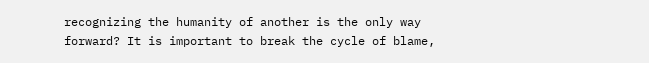recognizing the humanity of another is the only way forward? It is important to break the cycle of blame,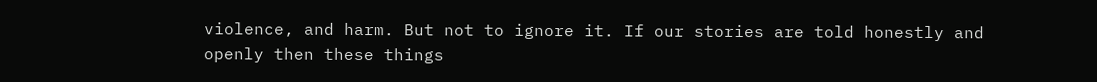violence, and harm. But not to ignore it. If our stories are told honestly and openly then these things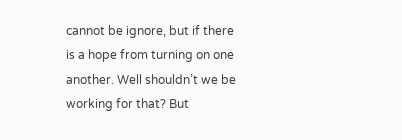cannot be ignore, but if there is a hope from turning on one another. Well shouldn’t we be working for that? But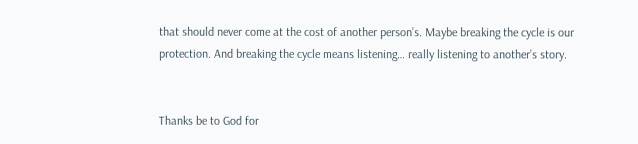that should never come at the cost of another person’s. Maybe breaking the cycle is our protection. And breaking the cycle means listening… really listening to another’s story.


Thanks be to God for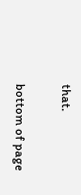that.

bottom of page